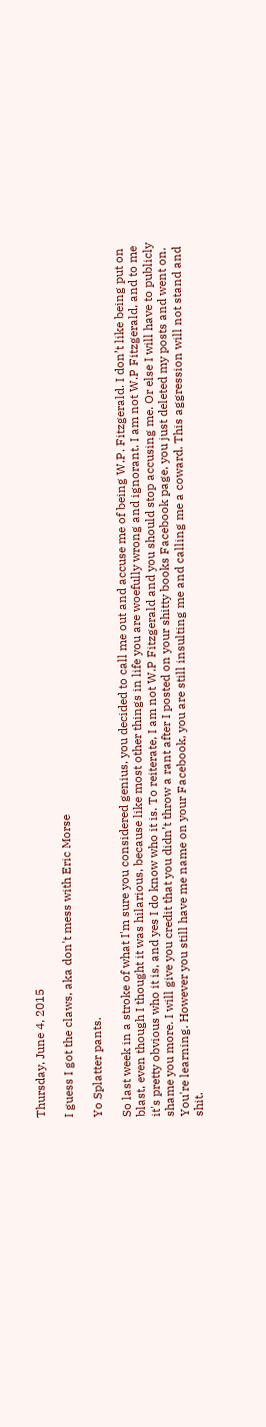Thursday, June 4, 2015

I guess I got the claws, aka don't mess with Eric Morse

Yo Splatter pants.

So last week in a stroke of what I'm sure you considered genius, you decided to call me out and accuse me of being W.P. Fitzgerald. I don’t like being put on blast, even though I thought it was hilarious, because like most other things in life you are woefully wrong and ignorant. I am not W.P Fitzgerald, and to me it's pretty obvious who it is, and yes I do know who it is. To reiterate, I am not W.P Fitzgerald and you should stop accusing me. Or else I will have to publicly shame you more. I will give you credit that you didn’t throw a rant after I posted on your shitty books Facebook page, you just deleted my posts and went on. You're learning. However you still have me name on your Facebook, you are still insulting me and calling me a coward. This aggression will not stand and shit.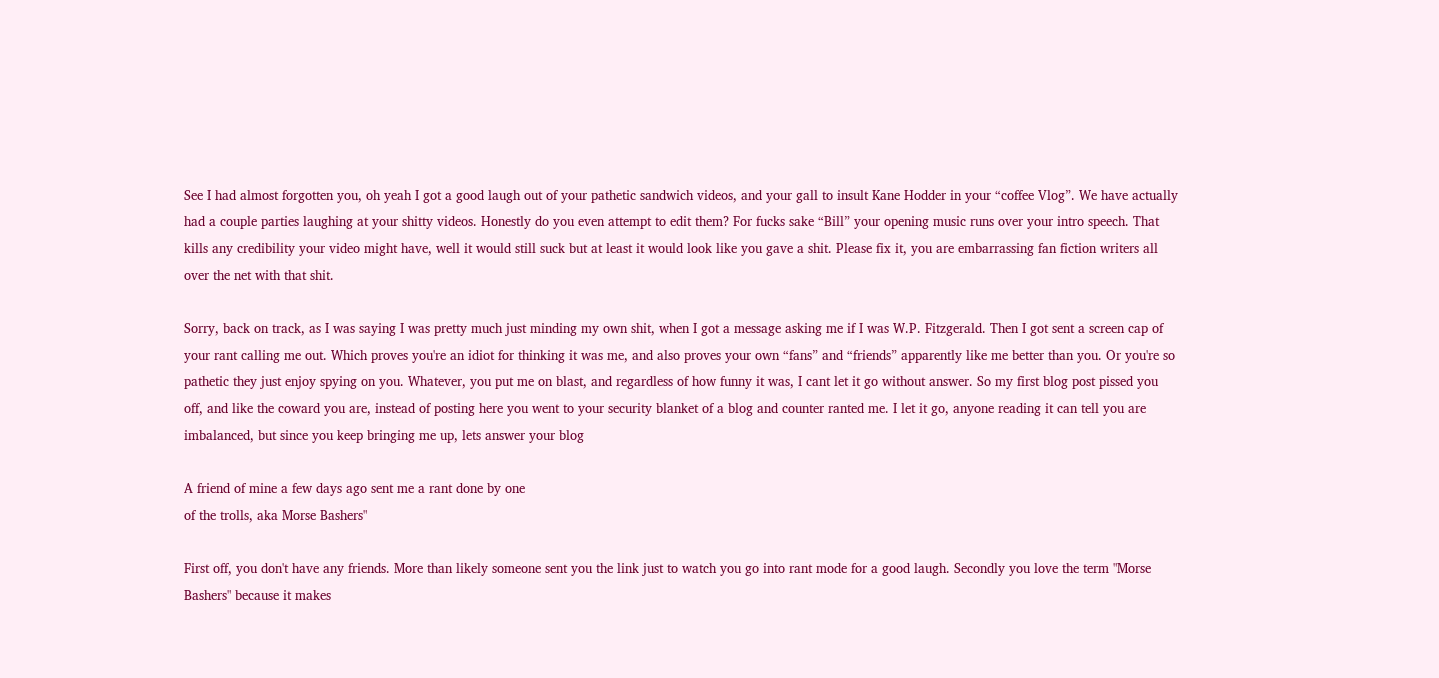See I had almost forgotten you, oh yeah I got a good laugh out of your pathetic sandwich videos, and your gall to insult Kane Hodder in your “coffee Vlog”. We have actually had a couple parties laughing at your shitty videos. Honestly do you even attempt to edit them? For fucks sake “Bill” your opening music runs over your intro speech. That kills any credibility your video might have, well it would still suck but at least it would look like you gave a shit. Please fix it, you are embarrassing fan fiction writers all over the net with that shit.

Sorry, back on track, as I was saying I was pretty much just minding my own shit, when I got a message asking me if I was W.P. Fitzgerald. Then I got sent a screen cap of your rant calling me out. Which proves you're an idiot for thinking it was me, and also proves your own “fans” and “friends” apparently like me better than you. Or you're so pathetic they just enjoy spying on you. Whatever, you put me on blast, and regardless of how funny it was, I cant let it go without answer. So my first blog post pissed you off, and like the coward you are, instead of posting here you went to your security blanket of a blog and counter ranted me. I let it go, anyone reading it can tell you are imbalanced, but since you keep bringing me up, lets answer your blog

A friend of mine a few days ago sent me a rant done by one
of the trolls, aka Morse Bashers"

First off, you don't have any friends. More than likely someone sent you the link just to watch you go into rant mode for a good laugh. Secondly you love the term "Morse Bashers" because it makes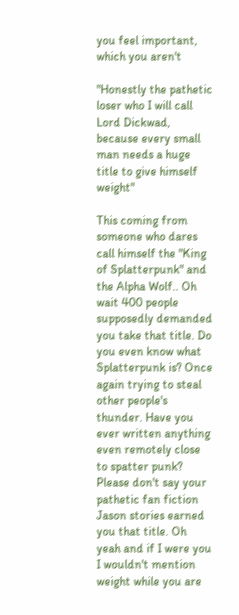you feel important, which you aren't

"Honestly the pathetic loser who I will call Lord Dickwad, because every small man needs a huge title to give himself weight"

This coming from someone who dares call himself the "King of Splatterpunk" and the Alpha Wolf.. Oh wait 400 people supposedly demanded you take that title. Do you even know what Splatterpunk is? Once again trying to steal other people's thunder. Have you ever written anything even remotely close to spatter punk? Please don't say your pathetic fan fiction Jason stories earned you that title. Oh yeah and if I were you I wouldn't mention weight while you are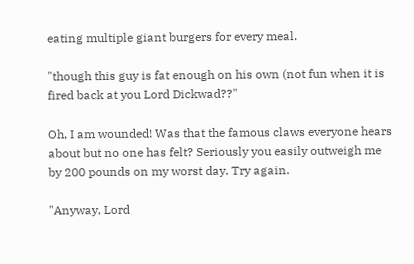eating multiple giant burgers for every meal.

"though this guy is fat enough on his own (not fun when it is fired back at you Lord Dickwad??"

Oh, I am wounded! Was that the famous claws everyone hears about but no one has felt? Seriously you easily outweigh me by 200 pounds on my worst day. Try again.

"Anyway, Lord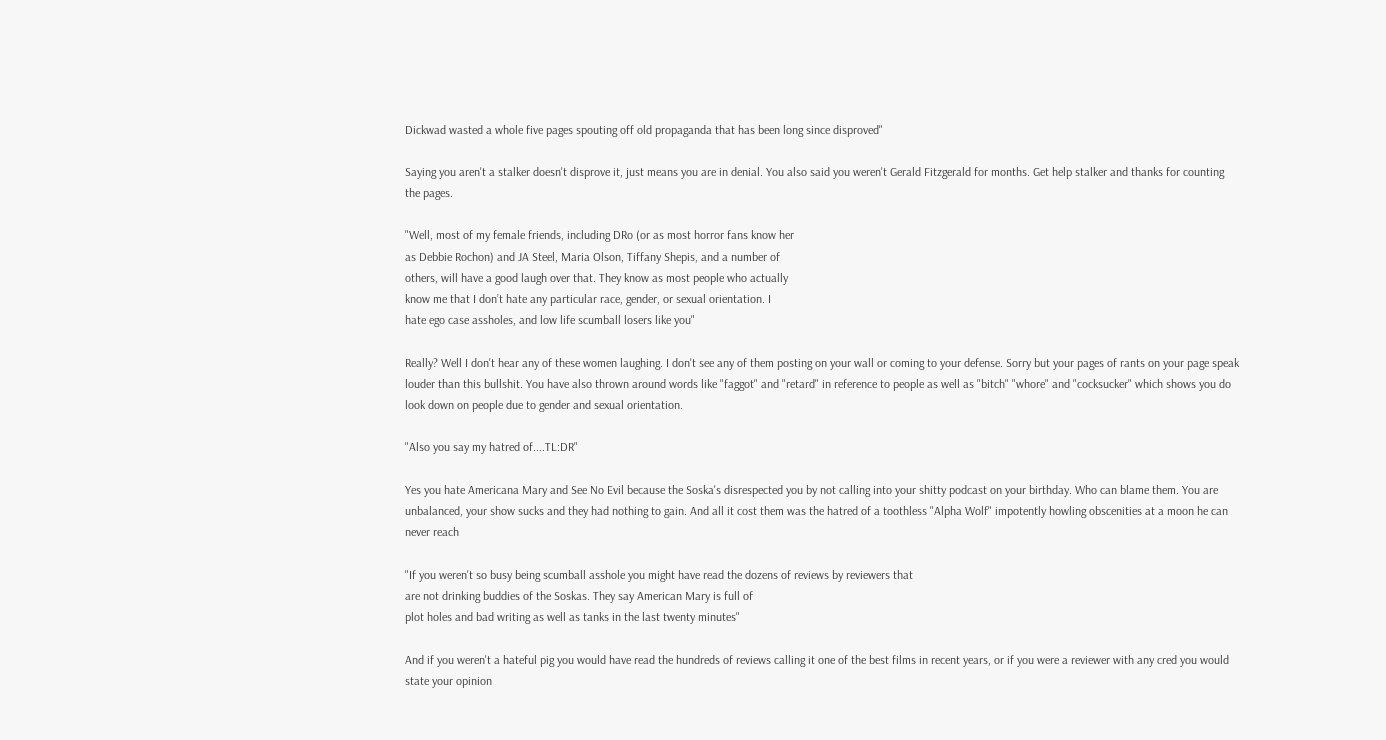Dickwad wasted a whole five pages spouting off old propaganda that has been long since disproved"

Saying you aren't a stalker doesn't disprove it, just means you are in denial. You also said you weren't Gerald Fitzgerald for months. Get help stalker and thanks for counting the pages.

"Well, most of my female friends, including DRo (or as most horror fans know her
as Debbie Rochon) and JA Steel, Maria Olson, Tiffany Shepis, and a number of
others, will have a good laugh over that. They know as most people who actually
know me that I don’t hate any particular race, gender, or sexual orientation. I
hate ego case assholes, and low life scumball losers like you"

Really? Well I don't hear any of these women laughing. I don't see any of them posting on your wall or coming to your defense. Sorry but your pages of rants on your page speak louder than this bullshit. You have also thrown around words like "faggot" and "retard" in reference to people as well as "bitch" "whore" and "cocksucker" which shows you do look down on people due to gender and sexual orientation.

"Also you say my hatred of....TL:DR"

Yes you hate Americana Mary and See No Evil because the Soska's disrespected you by not calling into your shitty podcast on your birthday. Who can blame them. You are unbalanced, your show sucks and they had nothing to gain. And all it cost them was the hatred of a toothless "Alpha Wolf" impotently howling obscenities at a moon he can never reach

"If you weren't so busy being scumball asshole you might have read the dozens of reviews by reviewers that
are not drinking buddies of the Soskas. They say American Mary is full of
plot holes and bad writing as well as tanks in the last twenty minutes"

And if you weren't a hateful pig you would have read the hundreds of reviews calling it one of the best films in recent years, or if you were a reviewer with any cred you would state your opinion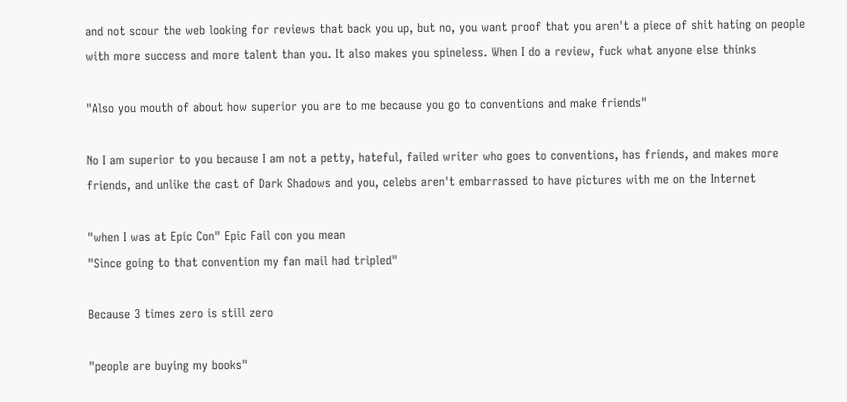and not scour the web looking for reviews that back you up, but no, you want proof that you aren't a piece of shit hating on people with more success and more talent than you. It also makes you spineless. When I do a review, fuck what anyone else thinks

"Also you mouth of about how superior you are to me because you go to conventions and make friends"

No I am superior to you because I am not a petty, hateful, failed writer who goes to conventions, has friends, and makes more friends, and unlike the cast of Dark Shadows and you, celebs aren't embarrassed to have pictures with me on the Internet

"when I was at Epic Con" Epic Fail con you mean
"Since going to that convention my fan mail had tripled"

Because 3 times zero is still zero

"people are buying my books"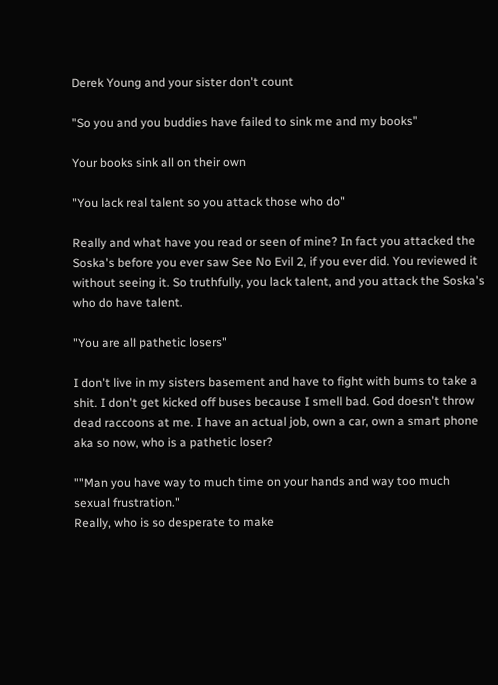Derek Young and your sister don't count

"So you and you buddies have failed to sink me and my books"

Your books sink all on their own

"You lack real talent so you attack those who do"

Really and what have you read or seen of mine? In fact you attacked the Soska's before you ever saw See No Evil 2, if you ever did. You reviewed it without seeing it. So truthfully, you lack talent, and you attack the Soska's who do have talent.

"You are all pathetic losers"

I don't live in my sisters basement and have to fight with bums to take a shit. I don't get kicked off buses because I smell bad. God doesn't throw dead raccoons at me. I have an actual job, own a car, own a smart phone aka so now, who is a pathetic loser?

""Man you have way to much time on your hands and way too much sexual frustration."
Really, who is so desperate to make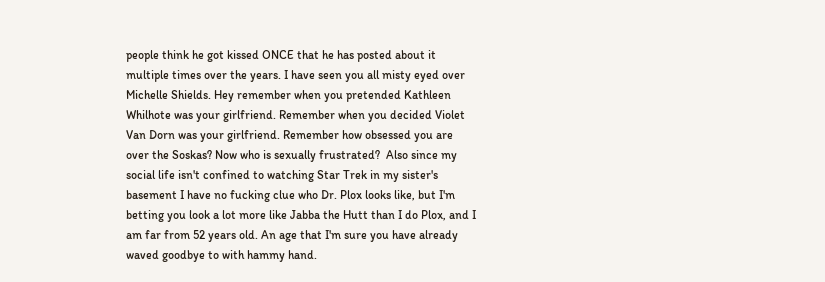people think he got kissed ONCE that he has posted about it multiple times over the years. I have seen you all misty eyed over Michelle Shields. Hey remember when you pretended Kathleen Whilhote was your girlfriend. Remember when you decided Violet Van Dorn was your girlfriend. Remember how obsessed you are over the Soskas? Now who is sexually frustrated?  Also since my social life isn't confined to watching Star Trek in my sister's basement I have no fucking clue who Dr. Plox looks like, but I'm betting you look a lot more like Jabba the Hutt than I do Plox, and I am far from 52 years old. An age that I'm sure you have already waved goodbye to with hammy hand.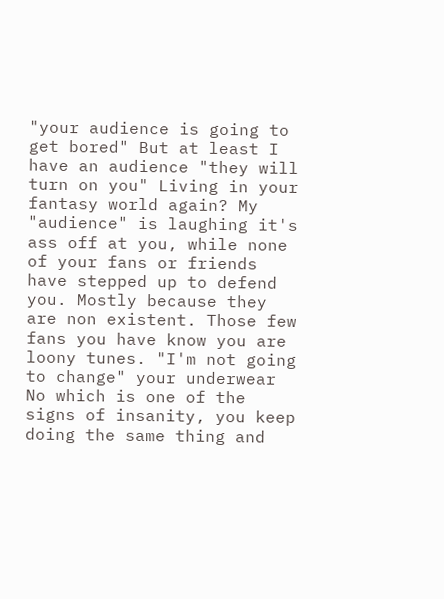"your audience is going to get bored" But at least I have an audience "they will turn on you" Living in your fantasy world again? My "audience" is laughing it's ass off at you, while none of your fans or friends have stepped up to defend you. Mostly because they are non existent. Those few fans you have know you are loony tunes. "I'm not going to change" your underwear No which is one of the signs of insanity, you keep doing the same thing and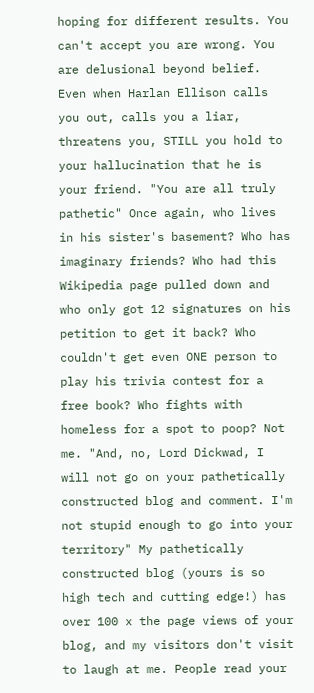hoping for different results. You can't accept you are wrong. You are delusional beyond belief. Even when Harlan Ellison calls you out, calls you a liar, threatens you, STILL you hold to your hallucination that he is your friend. "You are all truly pathetic" Once again, who lives in his sister's basement? Who has imaginary friends? Who had this Wikipedia page pulled down and who only got 12 signatures on his petition to get it back? Who couldn't get even ONE person to play his trivia contest for a free book? Who fights with homeless for a spot to poop? Not me. "And, no, Lord Dickwad, I will not go on your pathetically constructed blog and comment. I'm not stupid enough to go into your territory" My pathetically constructed blog (yours is so high tech and cutting edge!) has over 100 x the page views of your blog, and my visitors don't visit to laugh at me. People read your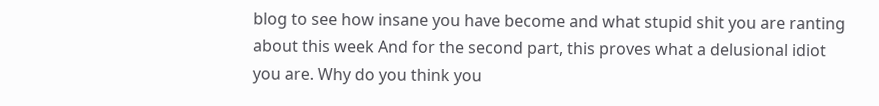blog to see how insane you have become and what stupid shit you are ranting about this week And for the second part, this proves what a delusional idiot you are. Why do you think you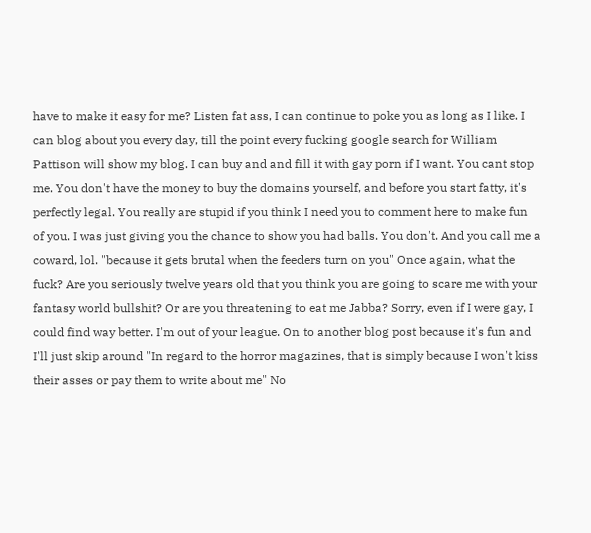have to make it easy for me? Listen fat ass, I can continue to poke you as long as I like. I can blog about you every day, till the point every fucking google search for William Pattison will show my blog. I can buy and and fill it with gay porn if I want. You cant stop me. You don't have the money to buy the domains yourself, and before you start fatty, it's perfectly legal. You really are stupid if you think I need you to comment here to make fun of you. I was just giving you the chance to show you had balls. You don't. And you call me a coward, lol. "because it gets brutal when the feeders turn on you" Once again, what the fuck? Are you seriously twelve years old that you think you are going to scare me with your fantasy world bullshit? Or are you threatening to eat me Jabba? Sorry, even if I were gay, I could find way better. I'm out of your league. On to another blog post because it's fun and I'll just skip around "In regard to the horror magazines, that is simply because I won't kiss their asses or pay them to write about me" No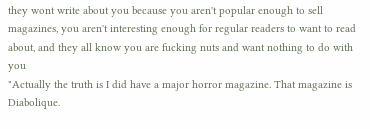they wont write about you because you aren't popular enough to sell magazines, you aren't interesting enough for regular readers to want to read about, and they all know you are fucking nuts and want nothing to do with you
"Actually the truth is I did have a major horror magazine. That magazine is Diabolique.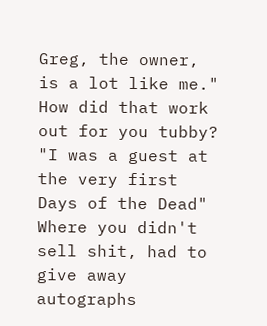Greg, the owner, is a lot like me." How did that work out for you tubby? "I was a guest at the very first Days of the Dead" Where you didn't sell shit, had to give away autographs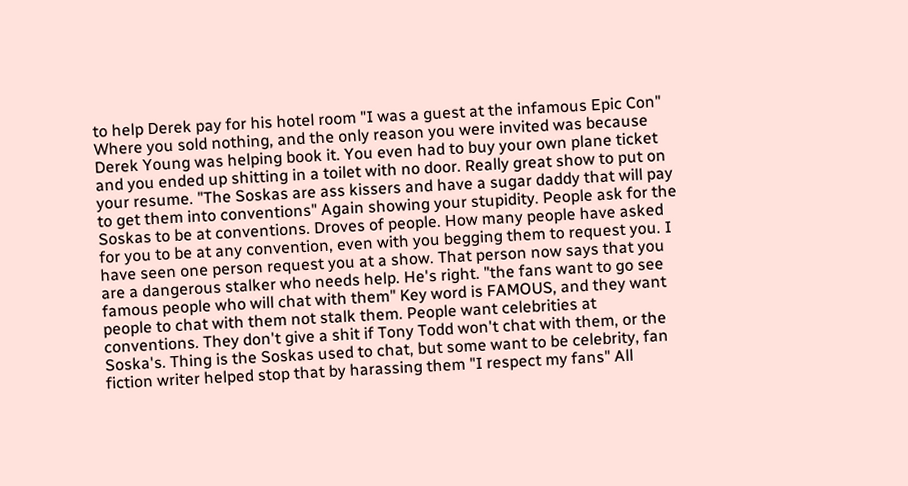to help Derek pay for his hotel room "I was a guest at the infamous Epic Con" Where you sold nothing, and the only reason you were invited was because Derek Young was helping book it. You even had to buy your own plane ticket and you ended up shitting in a toilet with no door. Really great show to put on your resume. "The Soskas are ass kissers and have a sugar daddy that will pay to get them into conventions" Again showing your stupidity. People ask for the Soskas to be at conventions. Droves of people. How many people have asked for you to be at any convention, even with you begging them to request you. I have seen one person request you at a show. That person now says that you are a dangerous stalker who needs help. He's right. "the fans want to go see famous people who will chat with them" Key word is FAMOUS, and they want people to chat with them not stalk them. People want celebrities at conventions. They don't give a shit if Tony Todd won't chat with them, or the Soska's. Thing is the Soskas used to chat, but some want to be celebrity, fan fiction writer helped stop that by harassing them "I respect my fans" All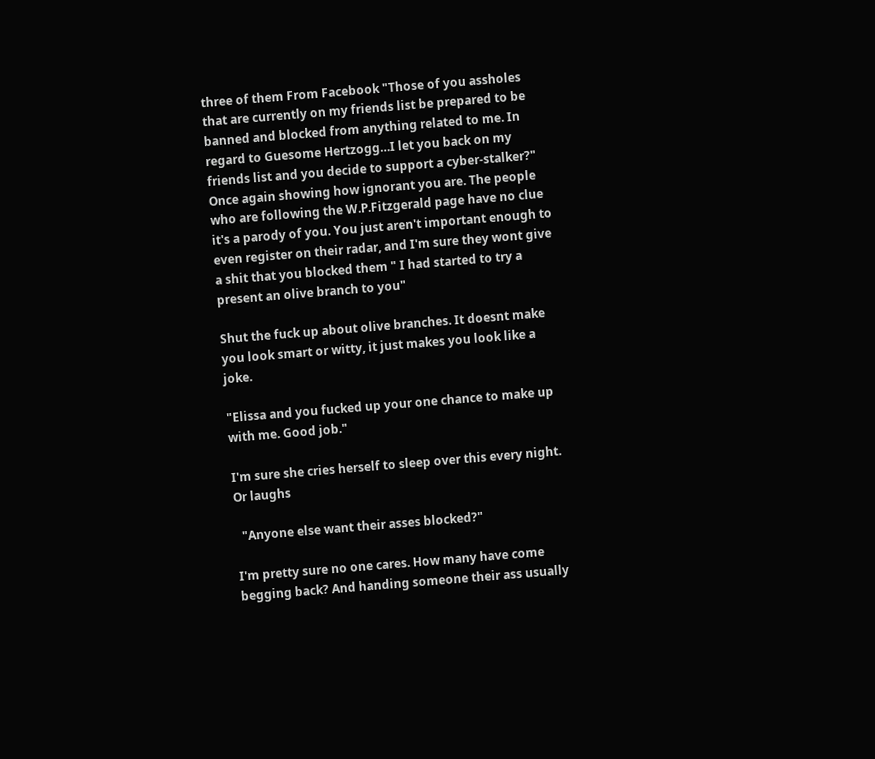three of them From Facebook "Those of you assholes that are currently on my friends list be prepared to be banned and blocked from anything related to me. In regard to Guesome Hertzogg…I let you back on my friends list and you decide to support a cyber-stalker?" Once again showing how ignorant you are. The people who are following the W.P.Fitzgerald page have no clue it's a parody of you. You just aren't important enough to even register on their radar, and I'm sure they wont give a shit that you blocked them " I had started to try a present an olive branch to you"

Shut the fuck up about olive branches. It doesnt make you look smart or witty, it just makes you look like a joke.

"Elissa and you fucked up your one chance to make up with me. Good job."

I'm sure she cries herself to sleep over this every night. Or laughs

  "Anyone else want their asses blocked?"

I'm pretty sure no one cares. How many have come begging back? And handing someone their ass usually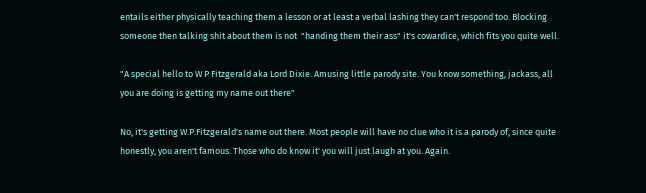entails either physically teaching them a lesson or at least a verbal lashing they can't respond too. Blocking someone then talking shit about them is not  "handing them their ass" it's cowardice, which fits you quite well.

"A special hello to W P Fitzgerald aka Lord Dixie. Amusing little parody site. You know something, jackass, all you are doing is getting my name out there"

No, it's getting W.P.Fitzgerald's name out there. Most people will have no clue who it is a parody of, since quite honestly, you aren't famous. Those who do know it' you will just laugh at you. Again.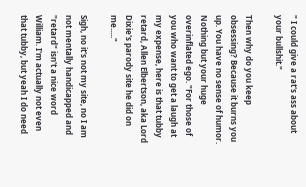" I could give a rat's ass about your bullshit."

Then why do you keep obsessing? Because it burns you up. You have no sense of humor. Nothing but your huge overinflated ego. "For those of you who want to get a laugh at my expense, here is that tubby retard, Allen Elbertson, aka Lord Dixie's parody site he did on me....."

Sigh, no it's not my site, no I am not mentally handicapped and "retard" isn't a nice word William. I'm actually not even that tubby, but yeah I do need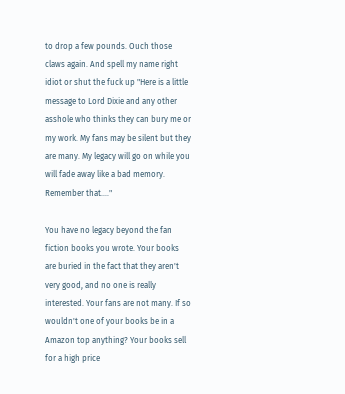to drop a few pounds. Ouch those claws again. And spell my name right idiot or shut the fuck up "Here is a little message to Lord Dixie and any other asshole who thinks they can bury me or my work. My fans may be silent but they are many. My legacy will go on while you will fade away like a bad memory. Remember that...."

You have no legacy beyond the fan fiction books you wrote. Your books are buried in the fact that they aren't very good, and no one is really interested. Your fans are not many. If so wouldn't one of your books be in a Amazon top anything? Your books sell for a high price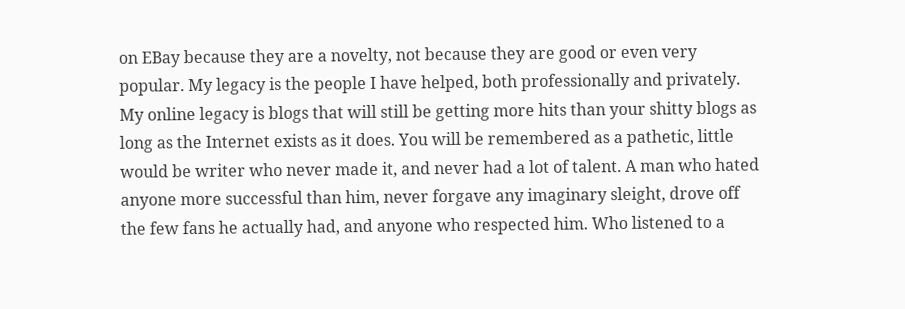on EBay because they are a novelty, not because they are good or even very popular. My legacy is the people I have helped, both professionally and privately. My online legacy is blogs that will still be getting more hits than your shitty blogs as long as the Internet exists as it does. You will be remembered as a pathetic, little would be writer who never made it, and never had a lot of talent. A man who hated anyone more successful than him, never forgave any imaginary sleight, drove off the few fans he actually had, and anyone who respected him. Who listened to a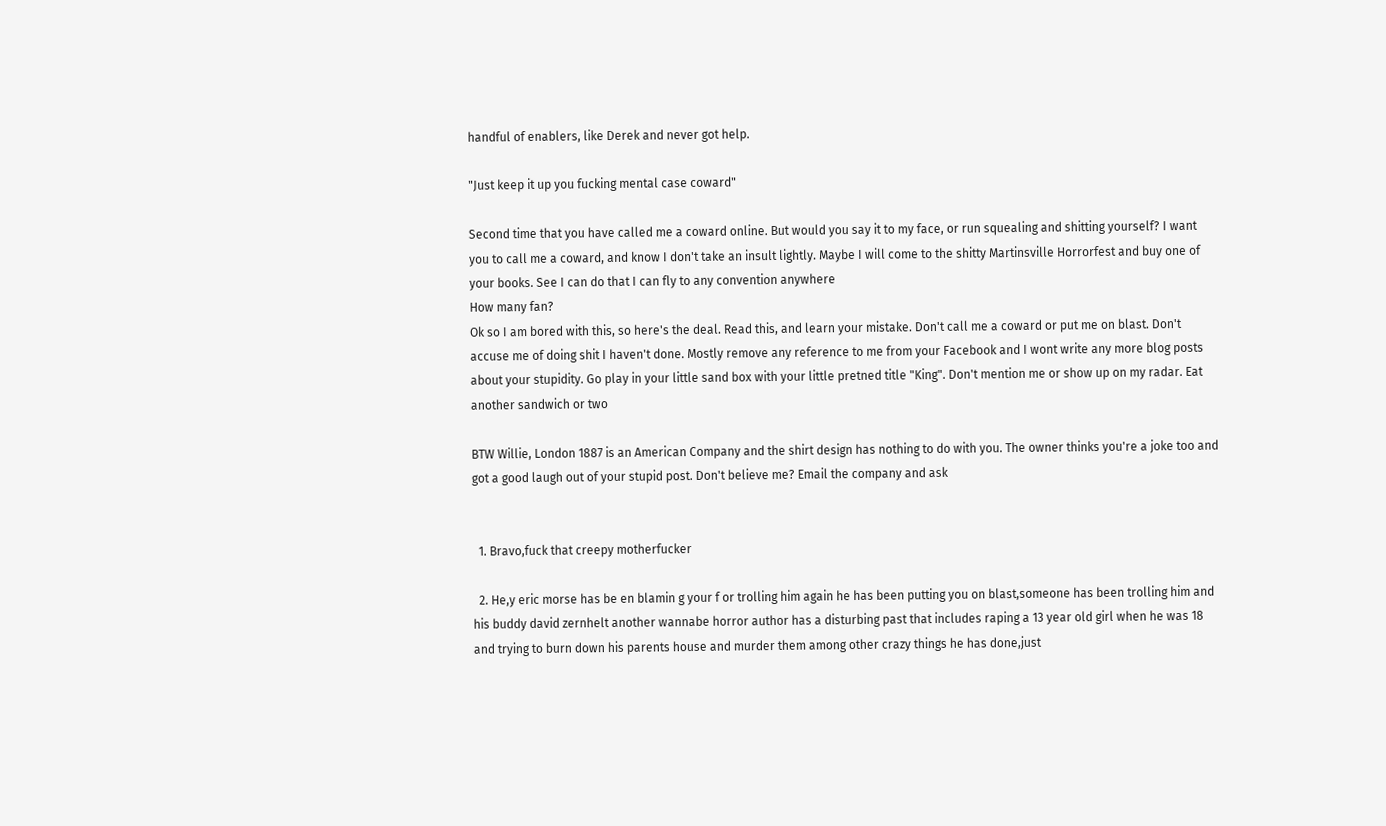handful of enablers, like Derek and never got help.

"Just keep it up you fucking mental case coward"

Second time that you have called me a coward online. But would you say it to my face, or run squealing and shitting yourself? I want you to call me a coward, and know I don't take an insult lightly. Maybe I will come to the shitty Martinsville Horrorfest and buy one of your books. See I can do that I can fly to any convention anywhere
How many fan?
Ok so I am bored with this, so here's the deal. Read this, and learn your mistake. Don't call me a coward or put me on blast. Don't accuse me of doing shit I haven't done. Mostly remove any reference to me from your Facebook and I wont write any more blog posts about your stupidity. Go play in your little sand box with your little pretned title "King". Don't mention me or show up on my radar. Eat another sandwich or two

BTW Willie, London 1887 is an American Company and the shirt design has nothing to do with you. The owner thinks you're a joke too and got a good laugh out of your stupid post. Don't believe me? Email the company and ask


  1. Bravo,fuck that creepy motherfucker

  2. He,y eric morse has be en blamin g your f or trolling him again he has been putting you on blast,someone has been trolling him and his buddy david zernhelt another wannabe horror author has a disturbing past that includes raping a 13 year old girl when he was 18 and trying to burn down his parents house and murder them among other crazy things he has done,just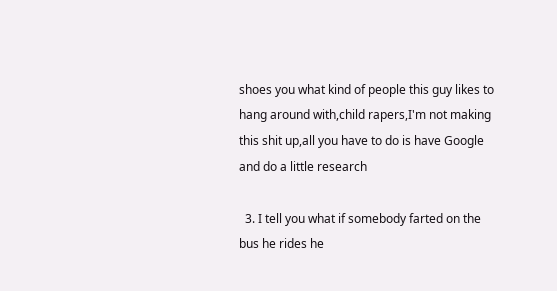shoes you what kind of people this guy likes to hang around with,child rapers,I'm not making this shit up,all you have to do is have Google and do a little research

  3. I tell you what if somebody farted on the bus he rides he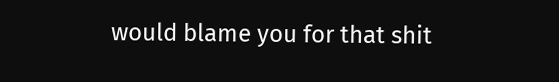would blame you for that shit